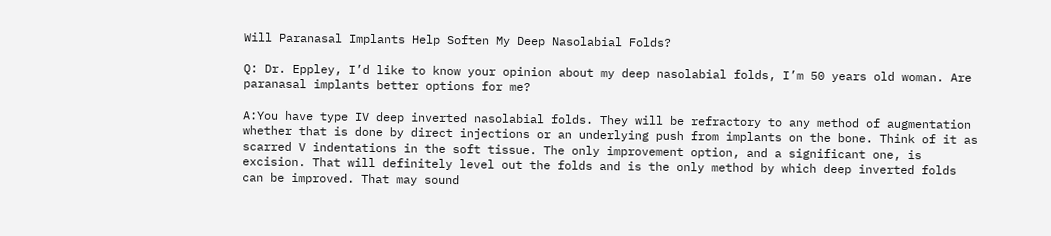Will Paranasal Implants Help Soften My Deep Nasolabial Folds?

Q: Dr. Eppley, I’d like to know your opinion about my deep nasolabial folds, I’m 50 years old woman. Are paranasal implants better options for me?

A:You have type IV deep inverted nasolabial folds. They will be refractory to any method of augmentation whether that is done by direct injections or an underlying push from implants on the bone. Think of it as scarred V indentations in the soft tissue. The only improvement option, and a significant one, is excision. That will definitely level out the folds and is the only method by which deep inverted folds can be improved. That may sound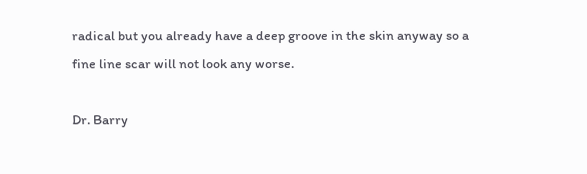radical but you already have a deep groove in the skin anyway so a fine line scar will not look any worse.

Dr. Barry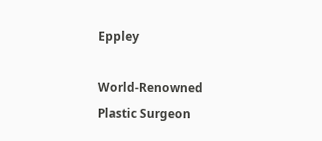Eppley

World-Renowned Plastic Surgeon